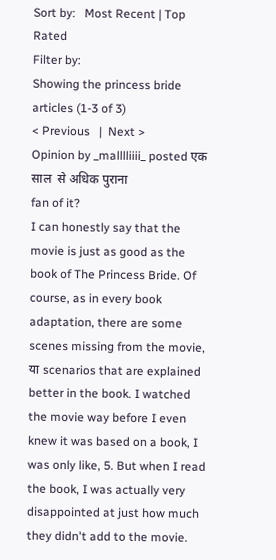Sort by:   Most Recent | Top Rated
Filter by:
Showing the princess bride articles (1-3 of 3)
< Previous   |  Next >
Opinion by _malllliiii_ posted एक साल  से अधिक पुराना
fan of it?
I can honestly say that the movie is just as good as the book of The Princess Bride. Of course, as in every book adaptation, there are some scenes missing from the movie, या scenarios that are explained better in the book. I watched the movie way before I even knew it was based on a book, I was only like, 5. But when I read the book, I was actually very disappointed at just how much they didn't add to the movie.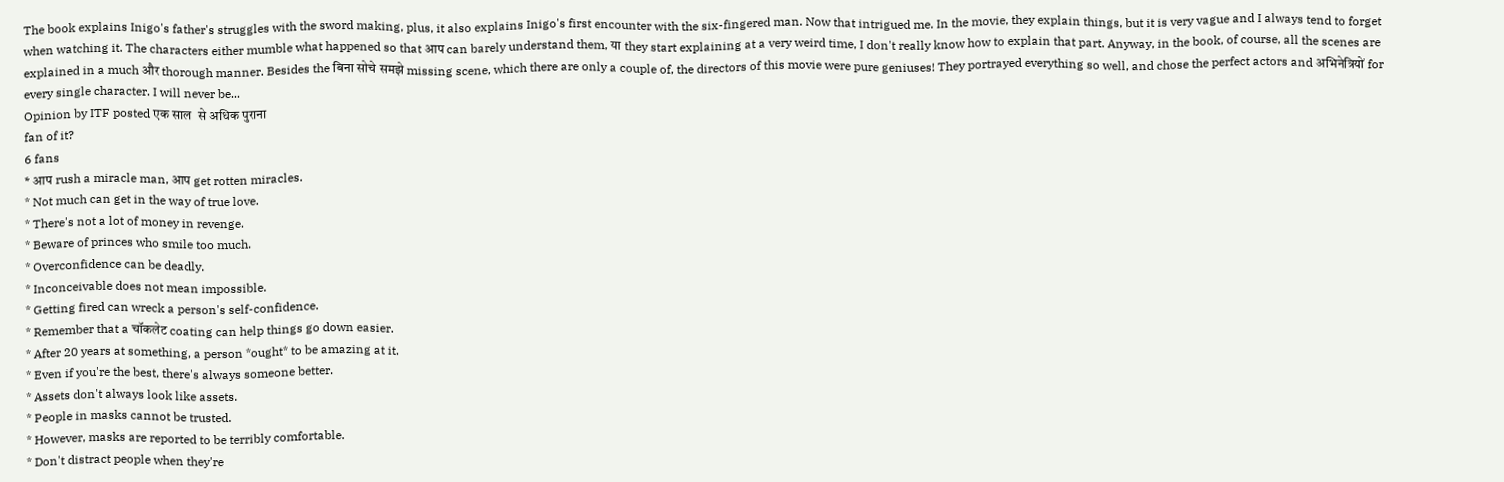The book explains Inigo's father's struggles with the sword making, plus, it also explains Inigo's first encounter with the six-fingered man. Now that intrigued me. In the movie, they explain things, but it is very vague and I always tend to forget when watching it. The characters either mumble what happened so that आप can barely understand them, या they start explaining at a very weird time, I don't really know how to explain that part. Anyway, in the book, of course, all the scenes are explained in a much और thorough manner. Besides the बिना सोचे समझे missing scene, which there are only a couple of, the directors of this movie were pure geniuses! They portrayed everything so well, and chose the perfect actors and अभिनेत्रियों for every single character. I will never be...
Opinion by ITF posted एक साल  से अधिक पुराना
fan of it?
6 fans
* आप rush a miracle man, आप get rotten miracles.
* Not much can get in the way of true love.
* There's not a lot of money in revenge.
* Beware of princes who smile too much.
* Overconfidence can be deadly.
* Inconceivable does not mean impossible.
* Getting fired can wreck a person's self-confidence.
* Remember that a चॉकलेट coating can help things go down easier.
* After 20 years at something, a person *ought* to be amazing at it.
* Even if you're the best, there's always someone better.
* Assets don't always look like assets.
* People in masks cannot be trusted.
* However, masks are reported to be terribly comfortable.
* Don't distract people when they're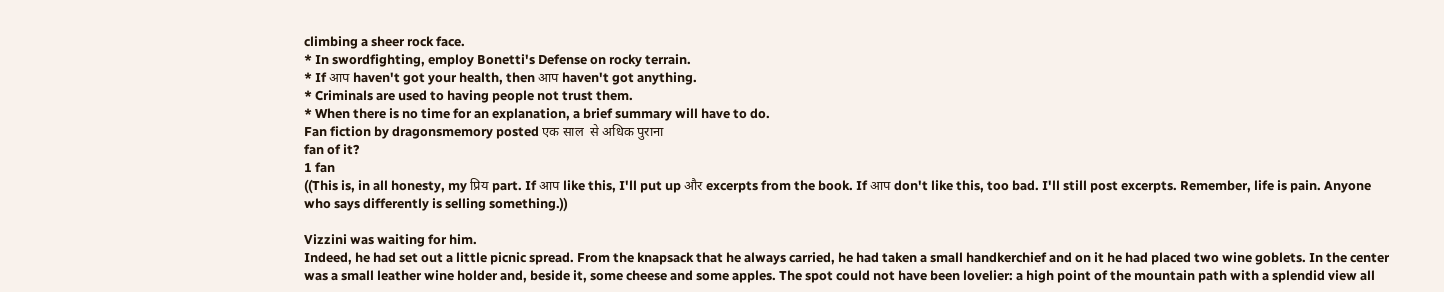climbing a sheer rock face.
* In swordfighting, employ Bonetti's Defense on rocky terrain.
* If आप haven't got your health, then आप haven't got anything.
* Criminals are used to having people not trust them.
* When there is no time for an explanation, a brief summary will have to do.
Fan fiction by dragonsmemory posted एक साल  से अधिक पुराना
fan of it?
1 fan
((This is, in all honesty, my प्रिय part. If आप like this, I'll put up और excerpts from the book. If आप don't like this, too bad. I'll still post excerpts. Remember, life is pain. Anyone who says differently is selling something.))

Vizzini was waiting for him.
Indeed, he had set out a little picnic spread. From the knapsack that he always carried, he had taken a small handkerchief and on it he had placed two wine goblets. In the center was a small leather wine holder and, beside it, some cheese and some apples. The spot could not have been lovelier: a high point of the mountain path with a splendid view all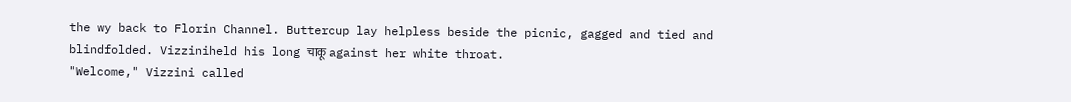the wy back to Florin Channel. Buttercup lay helpless beside the picnic, gagged and tied and blindfolded. Vizziniheld his long चाकू against her white throat.
"Welcome," Vizzini called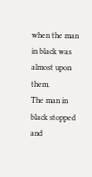when the man in black was almost upon them.
The man in black stopped and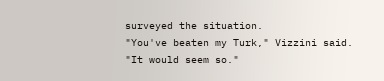surveyed the situation.
"You've beaten my Turk," Vizzini said.
"It would seem so."